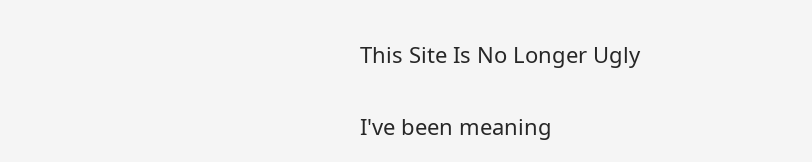This Site Is No Longer Ugly


I've been meaning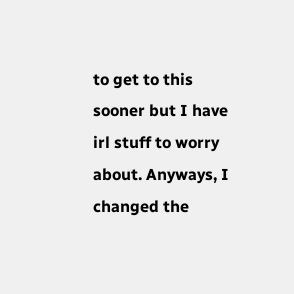to get to this sooner but I have irl stuff to worry about. Anyways, I changed the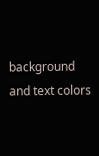background and text colors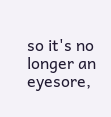so it's no longer an eyesore,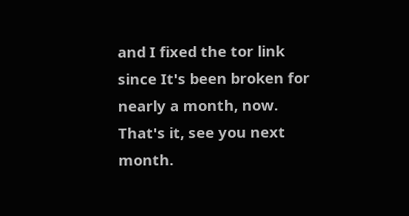and I fixed the tor link since It's been broken for nearly a month, now. That's it, see you next month.